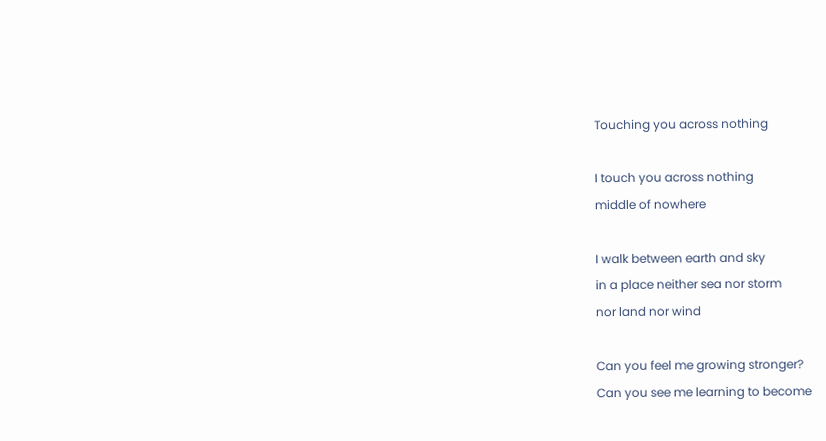Touching you across nothing

I touch you across nothing
middle of nowhere

I walk between earth and sky
in a place neither sea nor storm
nor land nor wind

Can you feel me growing stronger?
Can you see me learning to become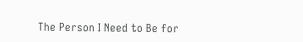The Person I Need to Be for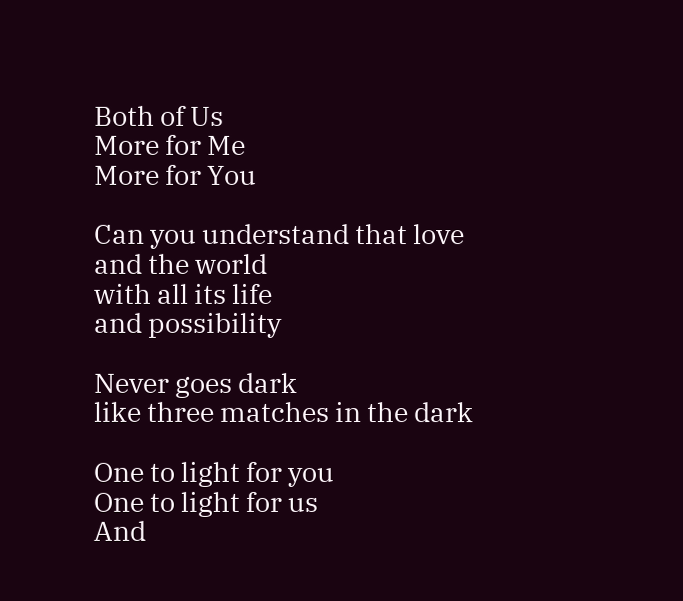Both of Us
More for Me
More for You

Can you understand that love
and the world
with all its life
and possibility

Never goes dark
like three matches in the dark

One to light for you
One to light for us
And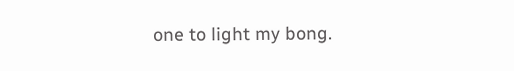one to light my bong.